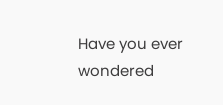Have you ever wondered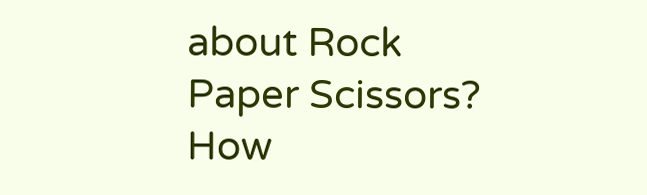about Rock Paper Scissors? How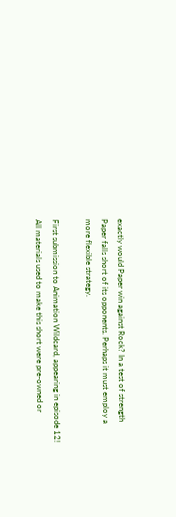exactly would Paper win against Rock? In a test of strength Paper falls short of its opponents. Perhaps it must employ a more flexible strategy.

First submission to Animation Wildcard, appearing in episode 12! All materials used to make this short were pre-owned or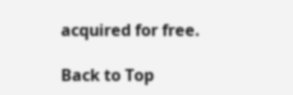acquired for free.

Back to Top